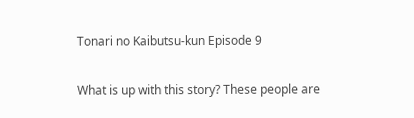Tonari no Kaibutsu-kun Episode 9

What is up with this story? These people are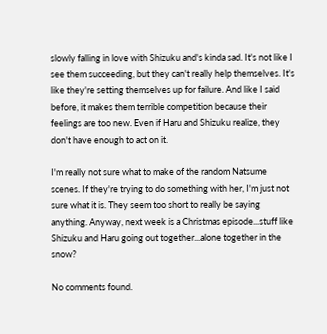slowly falling in love with Shizuku and's kinda sad. It's not like I see them succeeding, but they can't really help themselves. It's like they're setting themselves up for failure. And like I said before, it makes them terrible competition because their feelings are too new. Even if Haru and Shizuku realize, they don't have enough to act on it.

I'm really not sure what to make of the random Natsume scenes. If they're trying to do something with her, I'm just not sure what it is. They seem too short to really be saying anything. Anyway, next week is a Christmas episode...stuff like Shizuku and Haru going out together...alone together in the snow?

No comments found.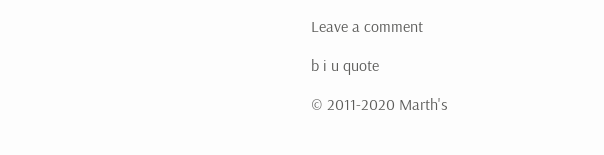Leave a comment

b i u quote

© 2011-2020 Marth's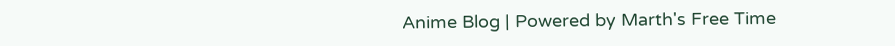Anime Blog | Powered by Marth's Free Time